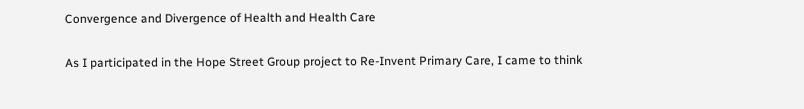Convergence and Divergence of Health and Health Care

As I participated in the Hope Street Group project to Re-Invent Primary Care, I came to think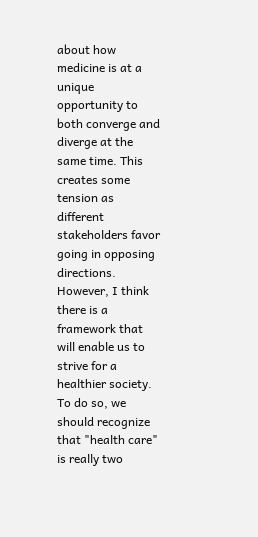about how medicine is at a unique opportunity to both converge and diverge at the same time. This creates some tension as different stakeholders favor going in opposing directions. However, I think there is a framework that will enable us to strive for a healthier society. To do so, we should recognize that "health care" is really two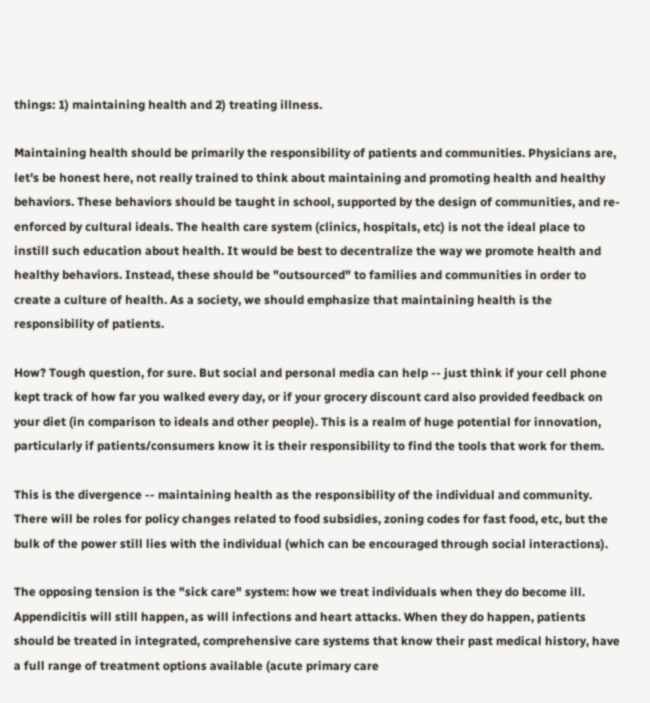things: 1) maintaining health and 2) treating illness.

Maintaining health should be primarily the responsibility of patients and communities. Physicians are, let's be honest here, not really trained to think about maintaining and promoting health and healthy behaviors. These behaviors should be taught in school, supported by the design of communities, and re-enforced by cultural ideals. The health care system (clinics, hospitals, etc) is not the ideal place to instill such education about health. It would be best to decentralize the way we promote health and healthy behaviors. Instead, these should be "outsourced" to families and communities in order to create a culture of health. As a society, we should emphasize that maintaining health is the responsibility of patients.

How? Tough question, for sure. But social and personal media can help -- just think if your cell phone kept track of how far you walked every day, or if your grocery discount card also provided feedback on your diet (in comparison to ideals and other people). This is a realm of huge potential for innovation, particularly if patients/consumers know it is their responsibility to find the tools that work for them.

This is the divergence -- maintaining health as the responsibility of the individual and community. There will be roles for policy changes related to food subsidies, zoning codes for fast food, etc, but the bulk of the power still lies with the individual (which can be encouraged through social interactions).

The opposing tension is the "sick care" system: how we treat individuals when they do become ill. Appendicitis will still happen, as will infections and heart attacks. When they do happen, patients should be treated in integrated, comprehensive care systems that know their past medical history, have a full range of treatment options available (acute primary care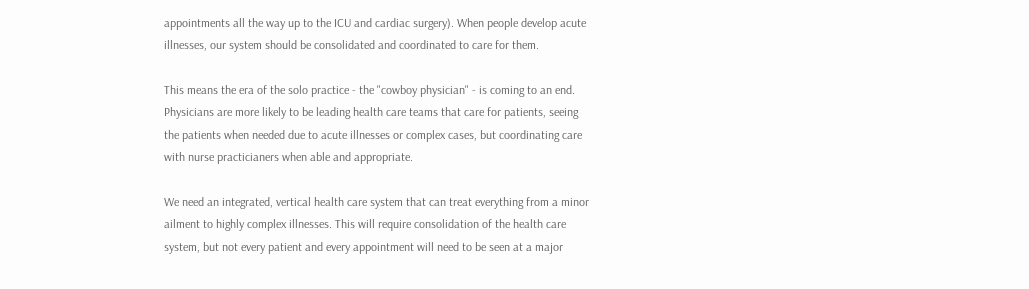appointments all the way up to the ICU and cardiac surgery). When people develop acute illnesses, our system should be consolidated and coordinated to care for them.

This means the era of the solo practice - the "cowboy physician" - is coming to an end. Physicians are more likely to be leading health care teams that care for patients, seeing the patients when needed due to acute illnesses or complex cases, but coordinating care with nurse practicianers when able and appropriate.

We need an integrated, vertical health care system that can treat everything from a minor ailment to highly complex illnesses. This will require consolidation of the health care system, but not every patient and every appointment will need to be seen at a major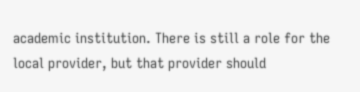academic institution. There is still a role for the local provider, but that provider should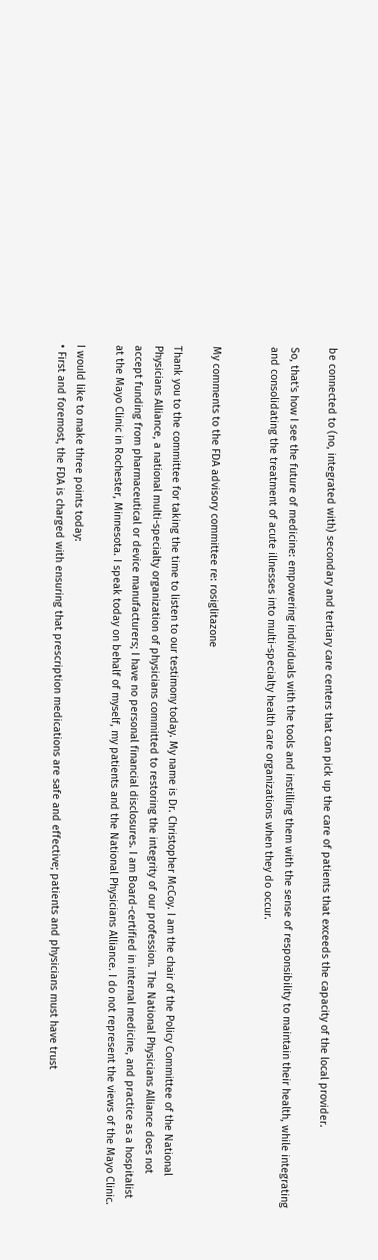be connected to (no, integrated with) secondary and tertiary care centers that can pick up the care of patients that exceeds the capacity of the local provider.

So, that's how I see the future of medicine: empowering individuals with the tools and instilling them with the sense of responsibility to maintain their health, while integrating and consolidating the treatment of acute illnesses into multi-specialty health care organizations when they do occur.


My comments to the FDA advisory committee re: rosiglitazone

Thank you to the committee for taking the time to listen to our testimony today. My name is Dr. Christopher McCoy. I am the chair of the Policy Committee of the National Physicians Alliance, a national multi-specialty organization of physicians committed to restoring the integrity of our profession. The National Physicians Alliance does not accept funding from pharmaceutical or device manufacturers; I have no personal financial disclosures. I am Board-certified in internal medicine, and practice as a hospitalist at the Mayo Clinic in Rochester, Minnesota. I speak today on behalf of myself, my patients and the National Physicians Alliance. I do not represent the views of the Mayo Clinic.

I would like to make three points today:
• First and foremost, the FDA is charged with ensuring that prescription medications are safe and effective; patients and physicians must have trust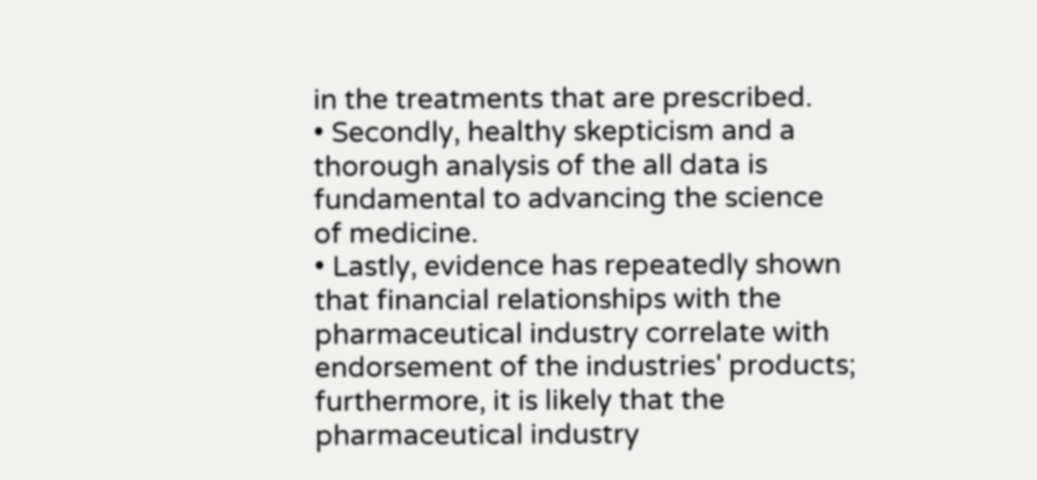in the treatments that are prescribed.
• Secondly, healthy skepticism and a thorough analysis of the all data is fundamental to advancing the science of medicine.
• Lastly, evidence has repeatedly shown that financial relationships with the pharmaceutical industry correlate with endorsement of the industries' products; furthermore, it is likely that the pharmaceutical industry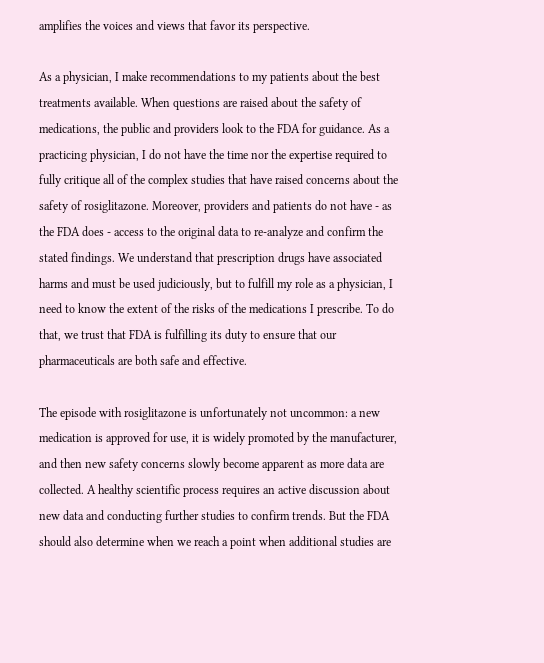amplifies the voices and views that favor its perspective.

As a physician, I make recommendations to my patients about the best treatments available. When questions are raised about the safety of medications, the public and providers look to the FDA for guidance. As a practicing physician, I do not have the time nor the expertise required to fully critique all of the complex studies that have raised concerns about the safety of rosiglitazone. Moreover, providers and patients do not have - as the FDA does - access to the original data to re-analyze and confirm the stated findings. We understand that prescription drugs have associated harms and must be used judiciously, but to fulfill my role as a physician, I need to know the extent of the risks of the medications I prescribe. To do that, we trust that FDA is fulfilling its duty to ensure that our pharmaceuticals are both safe and effective.

The episode with rosiglitazone is unfortunately not uncommon: a new medication is approved for use, it is widely promoted by the manufacturer, and then new safety concerns slowly become apparent as more data are collected. A healthy scientific process requires an active discussion about new data and conducting further studies to confirm trends. But the FDA should also determine when we reach a point when additional studies are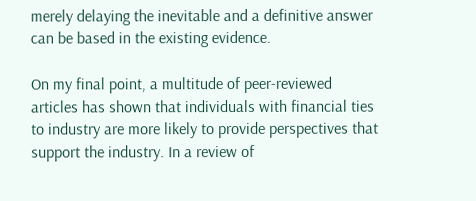merely delaying the inevitable and a definitive answer can be based in the existing evidence.

On my final point, a multitude of peer-reviewed articles has shown that individuals with financial ties to industry are more likely to provide perspectives that support the industry. In a review of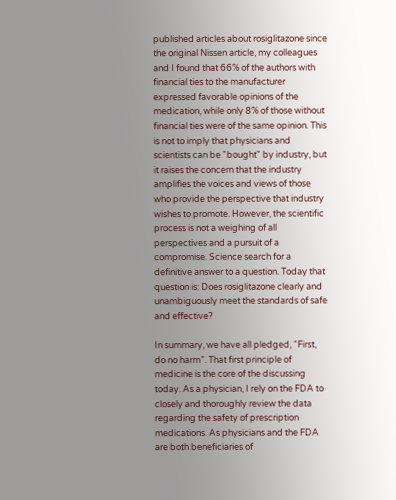published articles about rosiglitazone since the original Nissen article, my colleagues and I found that 66% of the authors with financial ties to the manufacturer expressed favorable opinions of the medication, while only 8% of those without financial ties were of the same opinion. This is not to imply that physicians and scientists can be "bought" by industry, but it raises the concern that the industry amplifies the voices and views of those who provide the perspective that industry wishes to promote. However, the scientific process is not a weighing of all perspectives and a pursuit of a compromise. Science search for a definitive answer to a question. Today that question is: Does rosiglitazone clearly and unambiguously meet the standards of safe and effective?

In summary, we have all pledged, “First, do no harm”. That first principle of medicine is the core of the discussing today. As a physician, I rely on the FDA to closely and thoroughly review the data regarding the safety of prescription medications. As physicians and the FDA are both beneficiaries of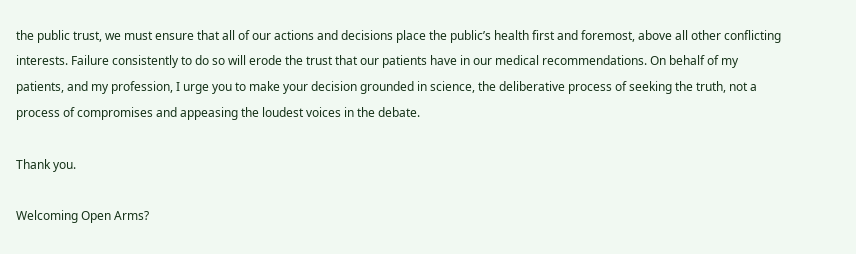the public trust, we must ensure that all of our actions and decisions place the public’s health first and foremost, above all other conflicting interests. Failure consistently to do so will erode the trust that our patients have in our medical recommendations. On behalf of my patients, and my profession, I urge you to make your decision grounded in science, the deliberative process of seeking the truth, not a process of compromises and appeasing the loudest voices in the debate.

Thank you.

Welcoming Open Arms?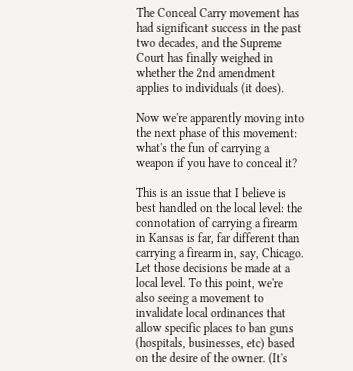The Conceal Carry movement has had significant success in the past two decades, and the Supreme Court has finally weighed in whether the 2nd amendment applies to individuals (it does).

Now we're apparently moving into the next phase of this movement: what's the fun of carrying a weapon if you have to conceal it?

This is an issue that I believe is best handled on the local level: the connotation of carrying a firearm in Kansas is far, far different than carrying a firearm in, say, Chicago. Let those decisions be made at a local level. To this point, we're also seeing a movement to invalidate local ordinances that allow specific places to ban guns (hospitals, businesses, etc) based on the desire of the owner. (It's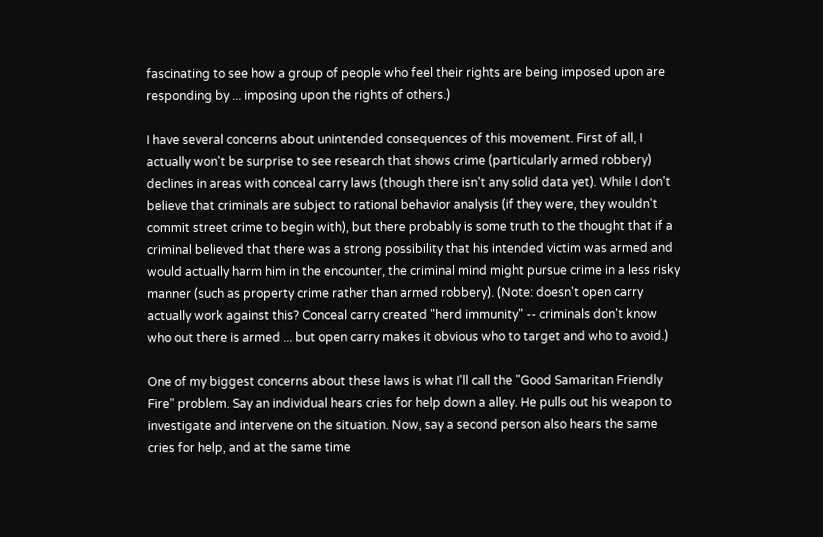fascinating to see how a group of people who feel their rights are being imposed upon are responding by ... imposing upon the rights of others.)

I have several concerns about unintended consequences of this movement. First of all, I actually won't be surprise to see research that shows crime (particularly armed robbery) declines in areas with conceal carry laws (though there isn't any solid data yet). While I don't believe that criminals are subject to rational behavior analysis (if they were, they wouldn't commit street crime to begin with), but there probably is some truth to the thought that if a criminal believed that there was a strong possibility that his intended victim was armed and would actually harm him in the encounter, the criminal mind might pursue crime in a less risky manner (such as property crime rather than armed robbery). (Note: doesn't open carry actually work against this? Conceal carry created "herd immunity" -- criminals don't know who out there is armed ... but open carry makes it obvious who to target and who to avoid.)

One of my biggest concerns about these laws is what I'll call the "Good Samaritan Friendly Fire" problem. Say an individual hears cries for help down a alley. He pulls out his weapon to investigate and intervene on the situation. Now, say a second person also hears the same cries for help, and at the same time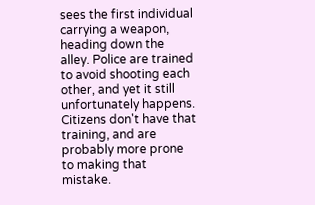sees the first individual carrying a weapon, heading down the alley. Police are trained to avoid shooting each other, and yet it still unfortunately happens. Citizens don't have that training, and are probably more prone to making that mistake.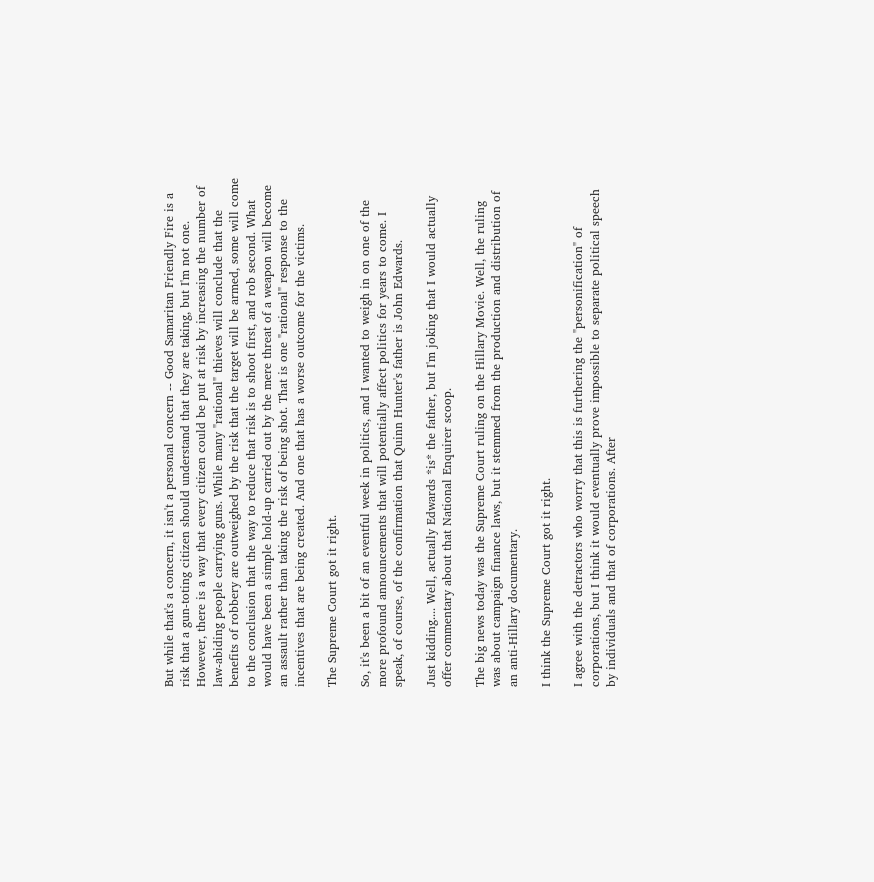But while that's a concern, it isn't a personal concern -- Good Samaritan Friendly Fire is a risk that a gun-toting citizen should understand that they are taking, but I'm not one. However, there is a way that every citizen could be put at risk by increasing the number of law-abiding people carrying guns. While many "rational" thieves will conclude that the benefits of robbery are outweighed by the risk that the target will be armed, some will come to the conclusion that the way to reduce that risk is to shoot first, and rob second. What would have been a simple hold-up carried out by the mere threat of a weapon will become an assault rather than taking the risk of being shot. That is one "rational" response to the incentives that are being created. And one that has a worse outcome for the victims.

The Supreme Court got it right.

So, it's been a bit of an eventful week in politics, and I wanted to weigh in on one of the more profound announcements that will potentially affect politics for years to come. I speak, of course, of the confirmation that Quinn Hunter's father is John Edwards.

Just kidding.... Well, actually Edwards *is* the father, but I'm joking that I would actually offer commentary about that National Enquirer scoop.

The big news today was the Supreme Court ruling on the Hillary Movie. Well, the ruling was about campaign finance laws, but it stemmed from the production and distribution of an anti-Hillary documentary.

I think the Supreme Court got it right.

I agree with the detractors who worry that this is furthering the "personification" of corporations, but I think it would eventually prove impossible to separate political speech by individuals and that of corporations. After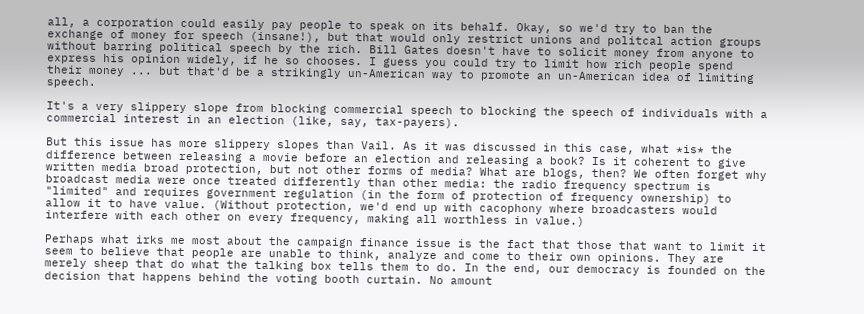all, a corporation could easily pay people to speak on its behalf. Okay, so we'd try to ban the exchange of money for speech (insane!), but that would only restrict unions and politcal action groups without barring political speech by the rich. Bill Gates doesn't have to solicit money from anyone to express his opinion widely, if he so chooses. I guess you could try to limit how rich people spend their money ... but that'd be a strikingly un-American way to promote an un-American idea of limiting speech.

It's a very slippery slope from blocking commercial speech to blocking the speech of individuals with a commercial interest in an election (like, say, tax-payers).

But this issue has more slippery slopes than Vail. As it was discussed in this case, what *is* the difference between releasing a movie before an election and releasing a book? Is it coherent to give written media broad protection, but not other forms of media? What are blogs, then? We often forget why broadcast media were once treated differently than other media: the radio frequency spectrum is "limited" and requires government regulation (in the form of protection of frequency ownership) to allow it to have value. (Without protection, we'd end up with cacophony where broadcasters would interfere with each other on every frequency, making all worthless in value.)

Perhaps what irks me most about the campaign finance issue is the fact that those that want to limit it seem to believe that people are unable to think, analyze and come to their own opinions. They are merely sheep that do what the talking box tells them to do. In the end, our democracy is founded on the decision that happens behind the voting booth curtain. No amount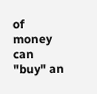of money can "buy" an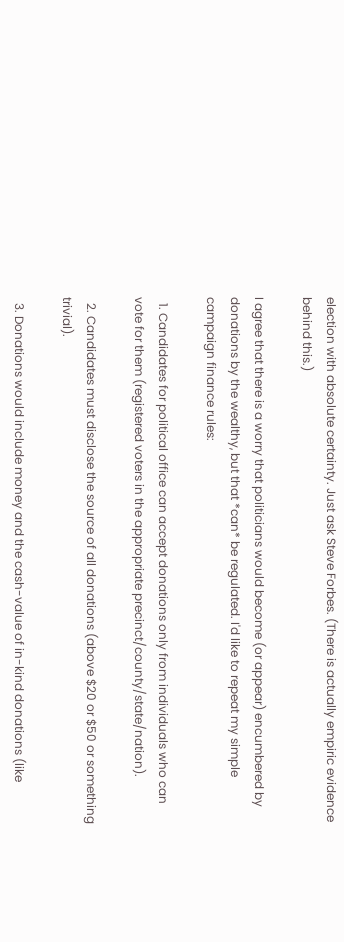election with absolute certainty. Just ask Steve Forbes. (There is actually empiric evidence behind this.)

I agree that there is a worry that politicians would become (or appear) encumbered by donations by the wealthy, but that *can* be regulated. I'd like to repeat my simple campaign finance rules:

  1. Candidates for political office can accept donations only from individuals who can vote for them (registered voters in the appropriate precinct/county/state/nation).

  2. Candidates must disclose the source of all donations (above $20 or $50 or something trivial).

  3. Donations would include money and the cash-value of in-kind donations (like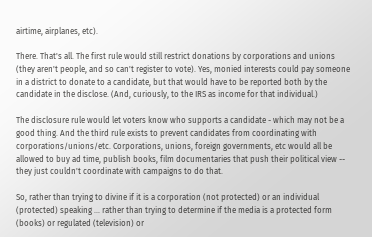airtime, airplanes, etc).

There. That's all. The first rule would still restrict donations by corporations and unions (they aren't people, and so can't register to vote). Yes, monied interests could pay someone in a district to donate to a candidate, but that would have to be reported both by the candidate in the disclose. (And, curiously, to the IRS as income for that individual.)

The disclosure rule would let voters know who supports a candidate - which may not be a good thing. And the third rule exists to prevent candidates from coordinating with corporations/unions/etc. Corporations, unions, foreign governments, etc would all be allowed to buy ad time, publish books, film documentaries that push their political view -- they just couldn't coordinate with campaigns to do that.

So, rather than trying to divine if it is a corporation (not protected) or an individual (protected) speaking ... rather than trying to determine if the media is a protected form (books) or regulated (television) or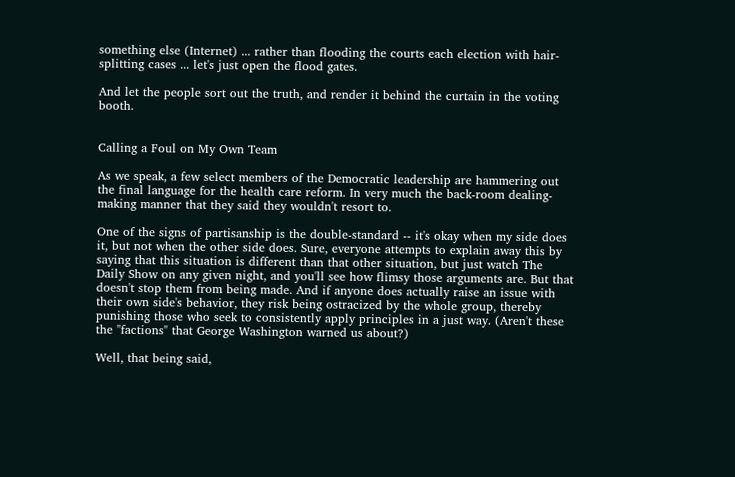something else (Internet) ... rather than flooding the courts each election with hair-splitting cases ... let's just open the flood gates.

And let the people sort out the truth, and render it behind the curtain in the voting booth.


Calling a Foul on My Own Team

As we speak, a few select members of the Democratic leadership are hammering out the final language for the health care reform. In very much the back-room dealing-making manner that they said they wouldn't resort to.

One of the signs of partisanship is the double-standard -- it's okay when my side does it, but not when the other side does. Sure, everyone attempts to explain away this by saying that this situation is different than that other situation, but just watch The Daily Show on any given night, and you'll see how flimsy those arguments are. But that doesn't stop them from being made. And if anyone does actually raise an issue with their own side's behavior, they risk being ostracized by the whole group, thereby punishing those who seek to consistently apply principles in a just way. (Aren't these the "factions" that George Washington warned us about?)

Well, that being said,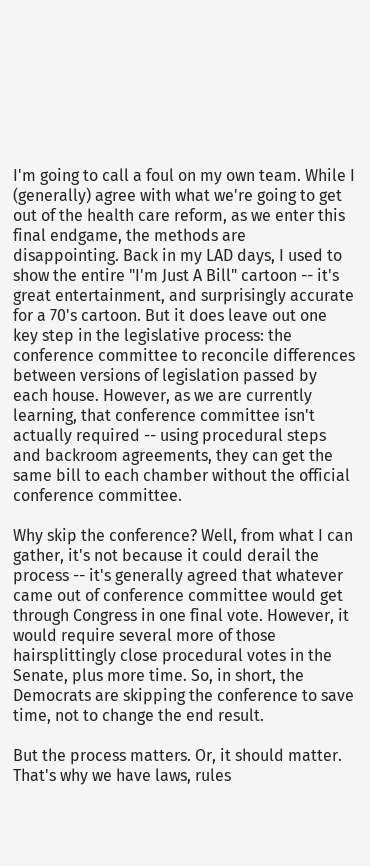I'm going to call a foul on my own team. While I (generally) agree with what we're going to get out of the health care reform, as we enter this final endgame, the methods are disappointing. Back in my LAD days, I used to show the entire "I'm Just A Bill" cartoon -- it's great entertainment, and surprisingly accurate for a 70's cartoon. But it does leave out one key step in the legislative process: the conference committee to reconcile differences between versions of legislation passed by each house. However, as we are currently learning, that conference committee isn't actually required -- using procedural steps and backroom agreements, they can get the same bill to each chamber without the official conference committee.

Why skip the conference? Well, from what I can gather, it's not because it could derail the process -- it's generally agreed that whatever came out of conference committee would get through Congress in one final vote. However, it would require several more of those hairsplittingly close procedural votes in the Senate, plus more time. So, in short, the Democrats are skipping the conference to save time, not to change the end result.

But the process matters. Or, it should matter. That's why we have laws, rules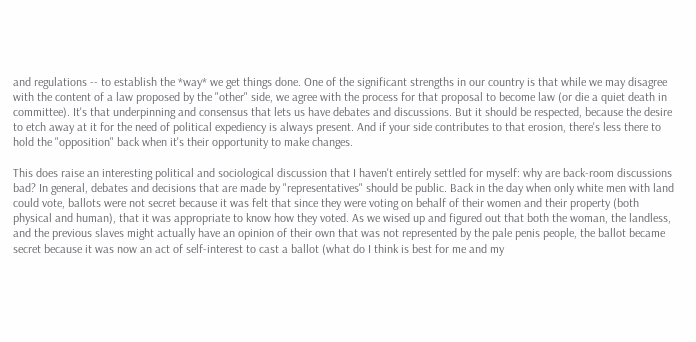and regulations -- to establish the *way* we get things done. One of the significant strengths in our country is that while we may disagree with the content of a law proposed by the "other" side, we agree with the process for that proposal to become law (or die a quiet death in committee). It's that underpinning and consensus that lets us have debates and discussions. But it should be respected, because the desire to etch away at it for the need of political expediency is always present. And if your side contributes to that erosion, there's less there to hold the "opposition" back when it's their opportunity to make changes.

This does raise an interesting political and sociological discussion that I haven't entirely settled for myself: why are back-room discussions bad? In general, debates and decisions that are made by "representatives" should be public. Back in the day when only white men with land could vote, ballots were not secret because it was felt that since they were voting on behalf of their women and their property (both physical and human), that it was appropriate to know how they voted. As we wised up and figured out that both the woman, the landless, and the previous slaves might actually have an opinion of their own that was not represented by the pale penis people, the ballot became secret because it was now an act of self-interest to cast a ballot (what do I think is best for me and my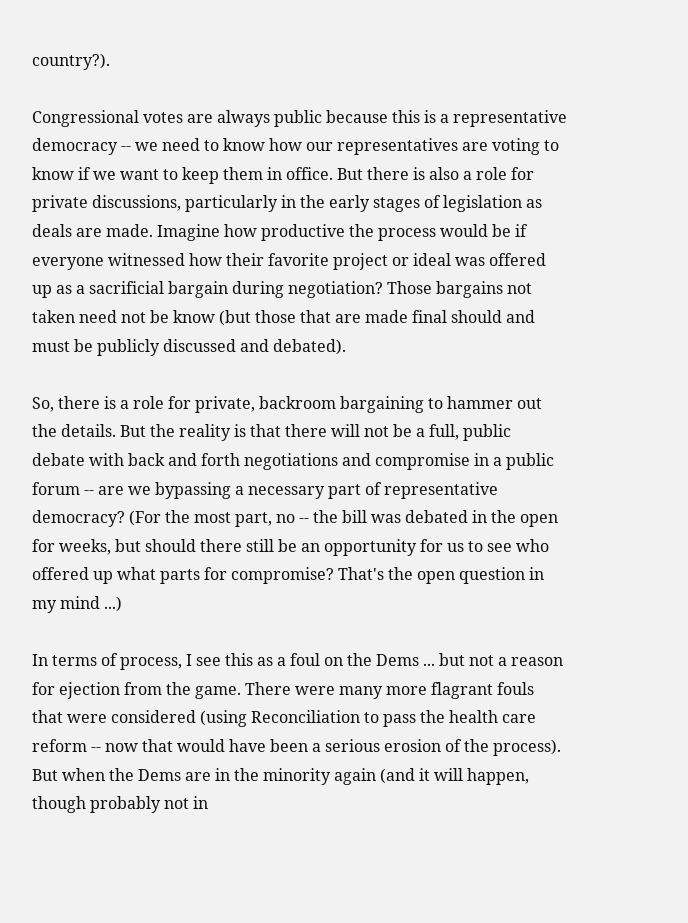country?).

Congressional votes are always public because this is a representative democracy -- we need to know how our representatives are voting to know if we want to keep them in office. But there is also a role for private discussions, particularly in the early stages of legislation as deals are made. Imagine how productive the process would be if everyone witnessed how their favorite project or ideal was offered up as a sacrificial bargain during negotiation? Those bargains not taken need not be know (but those that are made final should and must be publicly discussed and debated).

So, there is a role for private, backroom bargaining to hammer out the details. But the reality is that there will not be a full, public debate with back and forth negotiations and compromise in a public forum -- are we bypassing a necessary part of representative democracy? (For the most part, no -- the bill was debated in the open for weeks, but should there still be an opportunity for us to see who offered up what parts for compromise? That's the open question in my mind ...)

In terms of process, I see this as a foul on the Dems ... but not a reason for ejection from the game. There were many more flagrant fouls that were considered (using Reconciliation to pass the health care reform -- now that would have been a serious erosion of the process). But when the Dems are in the minority again (and it will happen, though probably not in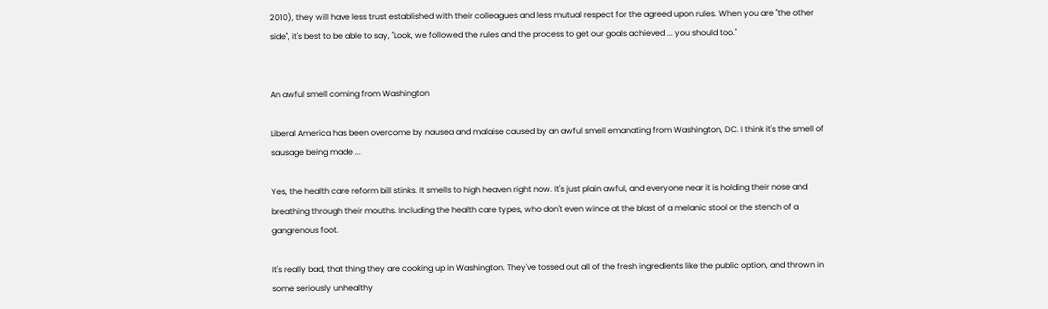2010), they will have less trust established with their colleagues and less mutual respect for the agreed upon rules. When you are "the other side", it's best to be able to say, "Look, we followed the rules and the process to get our goals achieved ... you should too."


An awful smell coming from Washington

Liberal America has been overcome by nausea and malaise caused by an awful smell emanating from Washington, DC. I think it's the smell of sausage being made ...

Yes, the health care reform bill stinks. It smells to high heaven right now. It's just plain awful, and everyone near it is holding their nose and breathing through their mouths. Including the health care types, who don't even wince at the blast of a melanic stool or the stench of a gangrenous foot.

It's really bad, that thing they are cooking up in Washington. They've tossed out all of the fresh ingredients like the public option, and thrown in some seriously unhealthy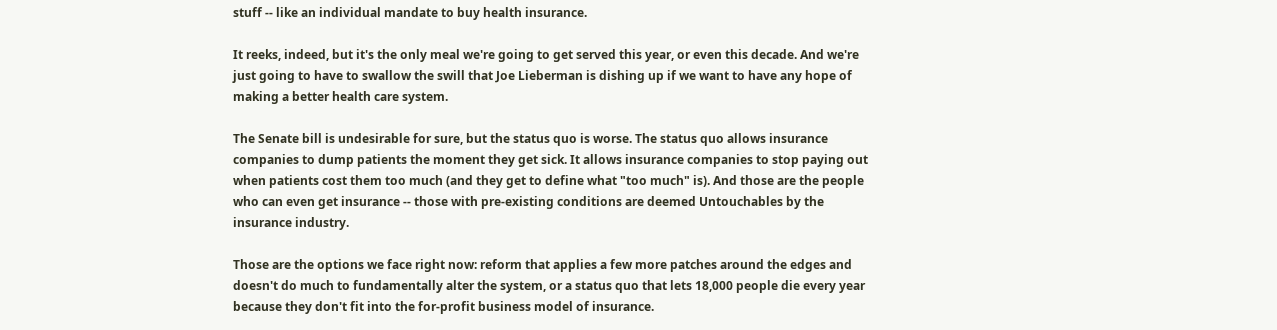stuff -- like an individual mandate to buy health insurance.

It reeks, indeed, but it's the only meal we're going to get served this year, or even this decade. And we're just going to have to swallow the swill that Joe Lieberman is dishing up if we want to have any hope of making a better health care system.

The Senate bill is undesirable for sure, but the status quo is worse. The status quo allows insurance companies to dump patients the moment they get sick. It allows insurance companies to stop paying out when patients cost them too much (and they get to define what "too much" is). And those are the people who can even get insurance -- those with pre-existing conditions are deemed Untouchables by the insurance industry.

Those are the options we face right now: reform that applies a few more patches around the edges and doesn't do much to fundamentally alter the system, or a status quo that lets 18,000 people die every year because they don't fit into the for-profit business model of insurance.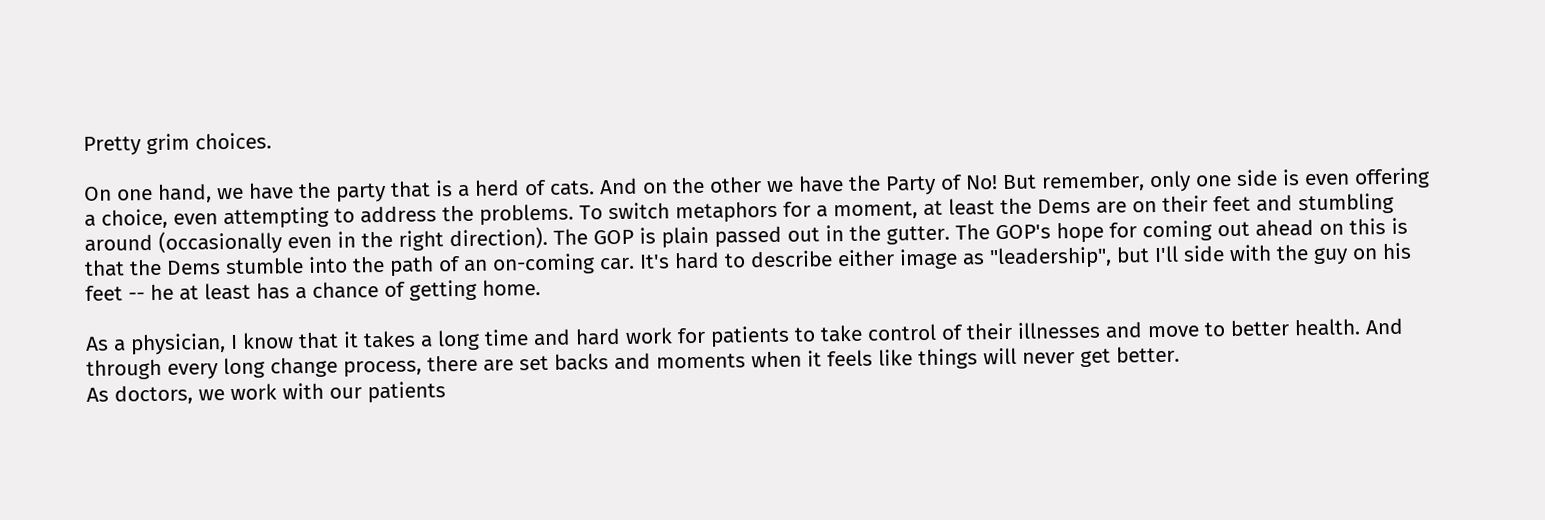Pretty grim choices.

On one hand, we have the party that is a herd of cats. And on the other we have the Party of No! But remember, only one side is even offering a choice, even attempting to address the problems. To switch metaphors for a moment, at least the Dems are on their feet and stumbling around (occasionally even in the right direction). The GOP is plain passed out in the gutter. The GOP's hope for coming out ahead on this is that the Dems stumble into the path of an on-coming car. It's hard to describe either image as "leadership", but I'll side with the guy on his feet -- he at least has a chance of getting home.

As a physician, I know that it takes a long time and hard work for patients to take control of their illnesses and move to better health. And through every long change process, there are set backs and moments when it feels like things will never get better.
As doctors, we work with our patients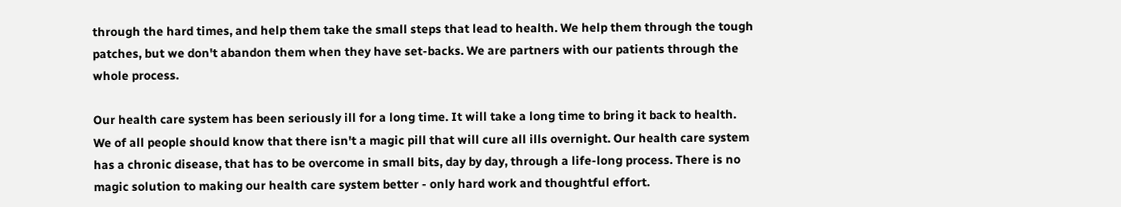through the hard times, and help them take the small steps that lead to health. We help them through the tough patches, but we don't abandon them when they have set-backs. We are partners with our patients through the whole process.

Our health care system has been seriously ill for a long time. It will take a long time to bring it back to health. We of all people should know that there isn't a magic pill that will cure all ills overnight. Our health care system has a chronic disease, that has to be overcome in small bits, day by day, through a life-long process. There is no magic solution to making our health care system better - only hard work and thoughtful effort.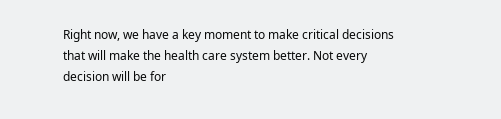Right now, we have a key moment to make critical decisions that will make the health care system better. Not every decision will be for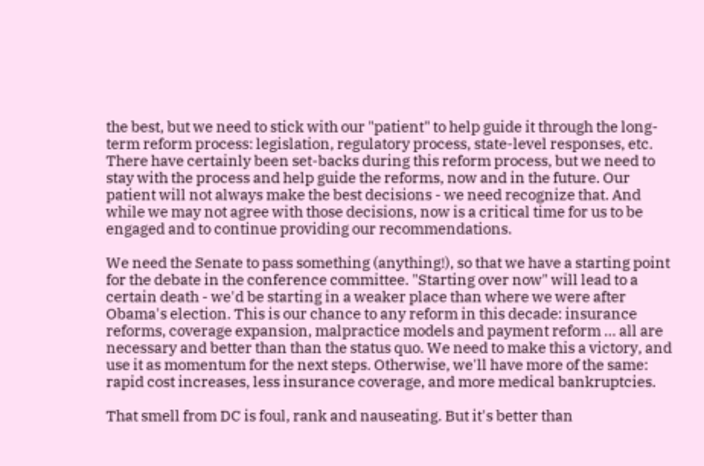the best, but we need to stick with our "patient" to help guide it through the long-term reform process: legislation, regulatory process, state-level responses, etc.
There have certainly been set-backs during this reform process, but we need to stay with the process and help guide the reforms, now and in the future. Our patient will not always make the best decisions - we need recognize that. And while we may not agree with those decisions, now is a critical time for us to be engaged and to continue providing our recommendations.

We need the Senate to pass something (anything!), so that we have a starting point for the debate in the conference committee. "Starting over now" will lead to a certain death - we'd be starting in a weaker place than where we were after Obama's election. This is our chance to any reform in this decade: insurance reforms, coverage expansion, malpractice models and payment reform ... all are necessary and better than than the status quo. We need to make this a victory, and use it as momentum for the next steps. Otherwise, we'll have more of the same: rapid cost increases, less insurance coverage, and more medical bankruptcies.

That smell from DC is foul, rank and nauseating. But it's better than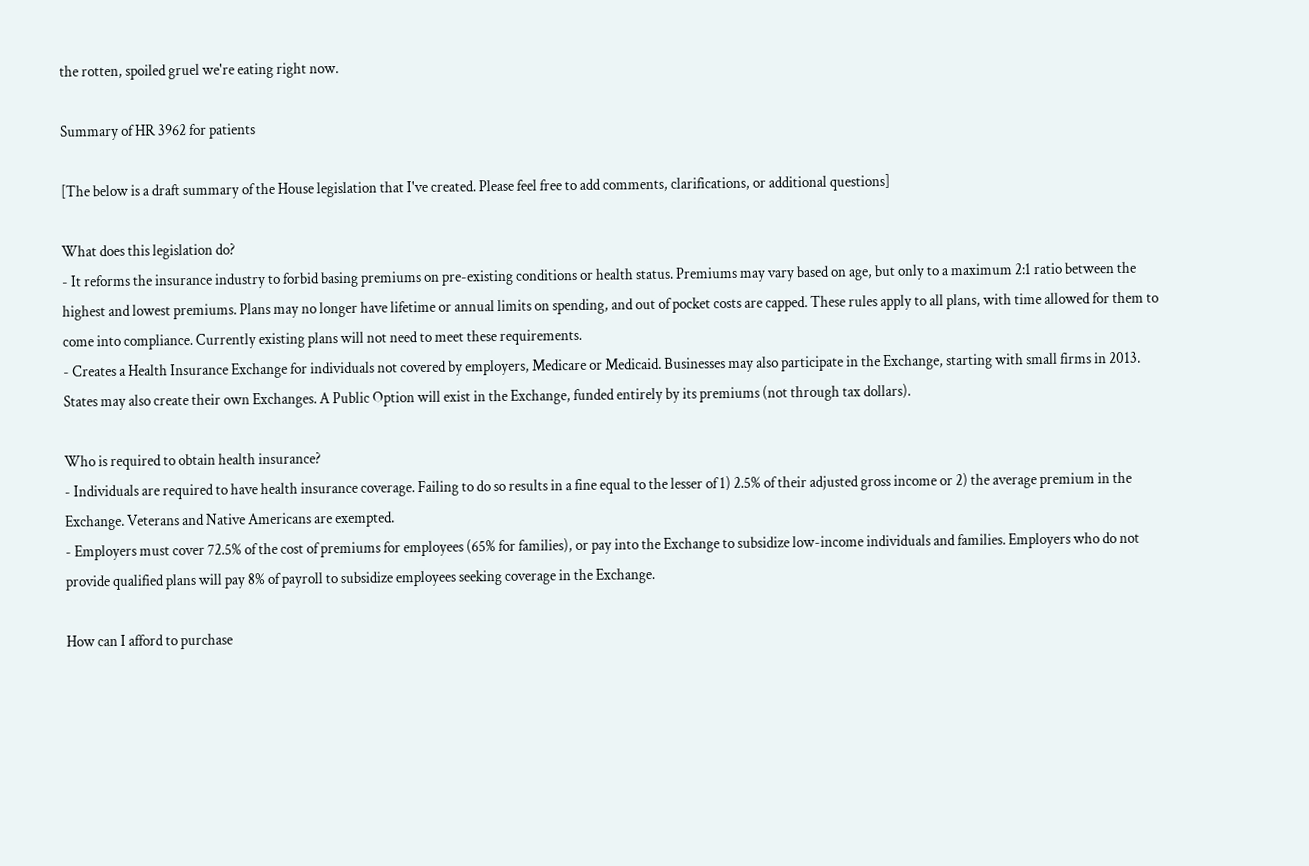the rotten, spoiled gruel we're eating right now.

Summary of HR 3962 for patients

[The below is a draft summary of the House legislation that I've created. Please feel free to add comments, clarifications, or additional questions]

What does this legislation do?
- It reforms the insurance industry to forbid basing premiums on pre-existing conditions or health status. Premiums may vary based on age, but only to a maximum 2:1 ratio between the highest and lowest premiums. Plans may no longer have lifetime or annual limits on spending, and out of pocket costs are capped. These rules apply to all plans, with time allowed for them to come into compliance. Currently existing plans will not need to meet these requirements.
- Creates a Health Insurance Exchange for individuals not covered by employers, Medicare or Medicaid. Businesses may also participate in the Exchange, starting with small firms in 2013. States may also create their own Exchanges. A Public Option will exist in the Exchange, funded entirely by its premiums (not through tax dollars).

Who is required to obtain health insurance?
- Individuals are required to have health insurance coverage. Failing to do so results in a fine equal to the lesser of 1) 2.5% of their adjusted gross income or 2) the average premium in the Exchange. Veterans and Native Americans are exempted.
- Employers must cover 72.5% of the cost of premiums for employees (65% for families), or pay into the Exchange to subsidize low-income individuals and families. Employers who do not provide qualified plans will pay 8% of payroll to subsidize employees seeking coverage in the Exchange.

How can I afford to purchase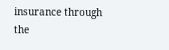insurance through the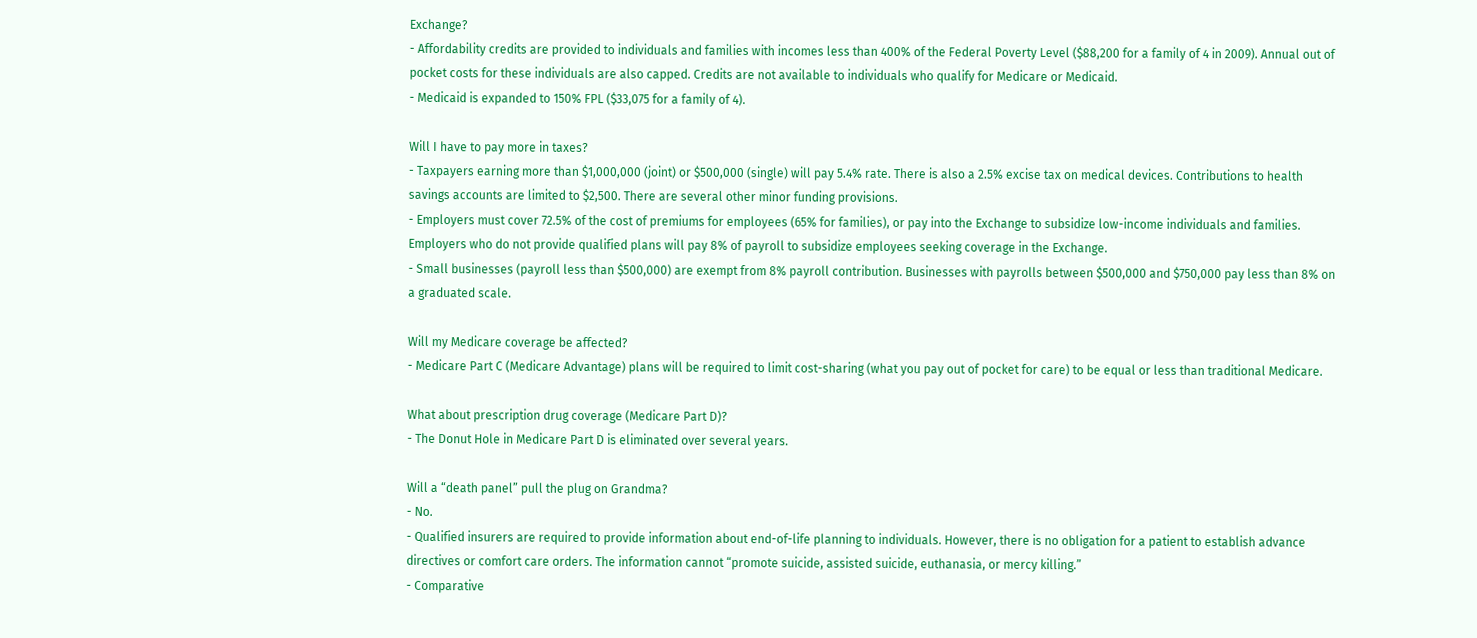Exchange?
- Affordability credits are provided to individuals and families with incomes less than 400% of the Federal Poverty Level ($88,200 for a family of 4 in 2009). Annual out of pocket costs for these individuals are also capped. Credits are not available to individuals who qualify for Medicare or Medicaid.
- Medicaid is expanded to 150% FPL ($33,075 for a family of 4).

Will I have to pay more in taxes?
- Taxpayers earning more than $1,000,000 (joint) or $500,000 (single) will pay 5.4% rate. There is also a 2.5% excise tax on medical devices. Contributions to health savings accounts are limited to $2,500. There are several other minor funding provisions.
- Employers must cover 72.5% of the cost of premiums for employees (65% for families), or pay into the Exchange to subsidize low-income individuals and families. Employers who do not provide qualified plans will pay 8% of payroll to subsidize employees seeking coverage in the Exchange.
- Small businesses (payroll less than $500,000) are exempt from 8% payroll contribution. Businesses with payrolls between $500,000 and $750,000 pay less than 8% on a graduated scale.

Will my Medicare coverage be affected?
- Medicare Part C (Medicare Advantage) plans will be required to limit cost-sharing (what you pay out of pocket for care) to be equal or less than traditional Medicare.

What about prescription drug coverage (Medicare Part D)?
- The Donut Hole in Medicare Part D is eliminated over several years.

Will a “death panel” pull the plug on Grandma?
- No.
- Qualified insurers are required to provide information about end-of-life planning to individuals. However, there is no obligation for a patient to establish advance directives or comfort care orders. The information cannot “promote suicide, assisted suicide, euthanasia, or mercy killing.”
- Comparative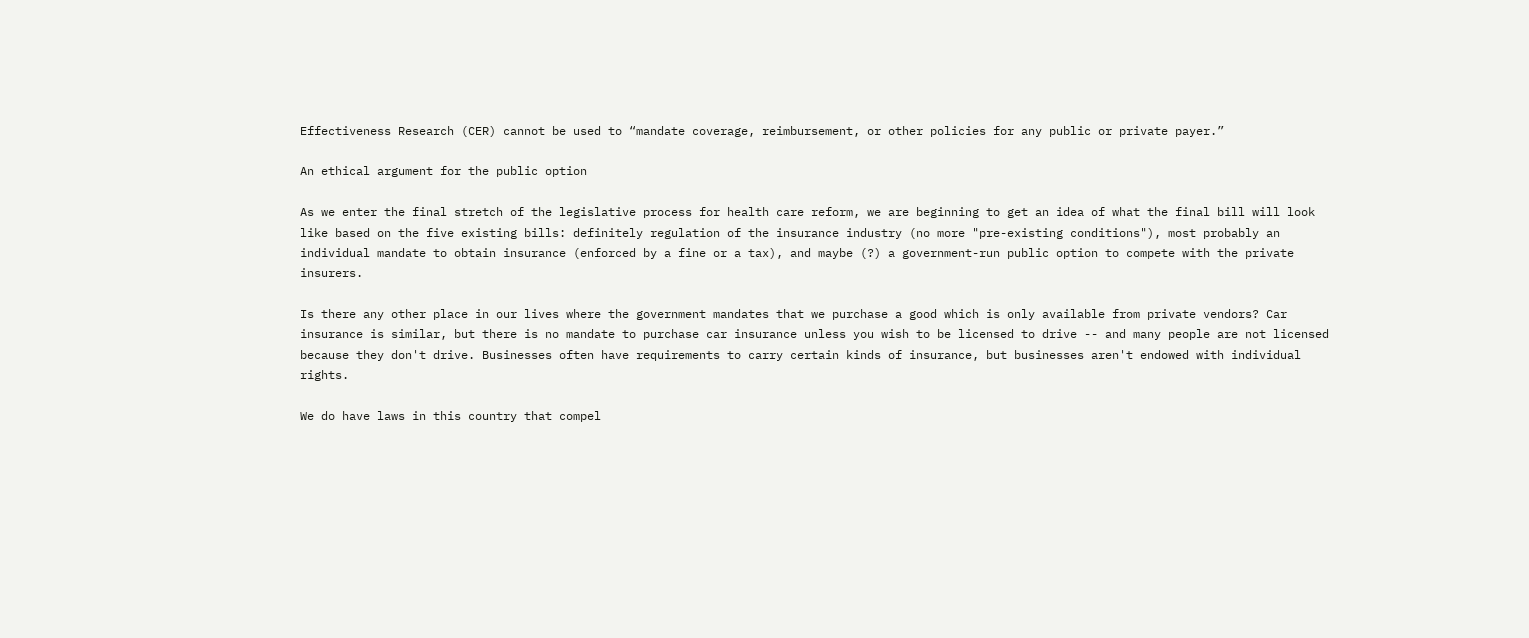Effectiveness Research (CER) cannot be used to “mandate coverage, reimbursement, or other policies for any public or private payer.”

An ethical argument for the public option

As we enter the final stretch of the legislative process for health care reform, we are beginning to get an idea of what the final bill will look like based on the five existing bills: definitely regulation of the insurance industry (no more "pre-existing conditions"), most probably an individual mandate to obtain insurance (enforced by a fine or a tax), and maybe (?) a government-run public option to compete with the private insurers.

Is there any other place in our lives where the government mandates that we purchase a good which is only available from private vendors? Car insurance is similar, but there is no mandate to purchase car insurance unless you wish to be licensed to drive -- and many people are not licensed because they don't drive. Businesses often have requirements to carry certain kinds of insurance, but businesses aren't endowed with individual rights.

We do have laws in this country that compel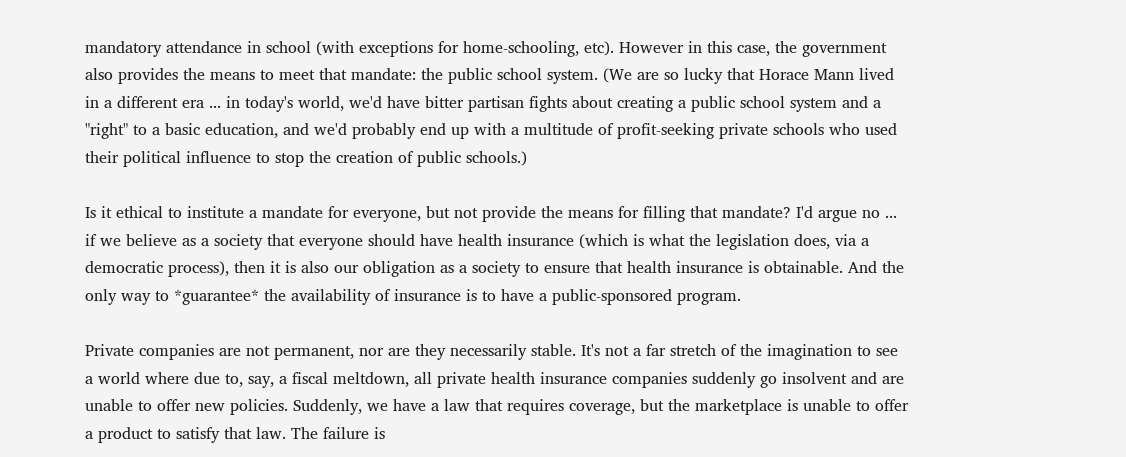mandatory attendance in school (with exceptions for home-schooling, etc). However in this case, the government also provides the means to meet that mandate: the public school system. (We are so lucky that Horace Mann lived in a different era ... in today's world, we'd have bitter partisan fights about creating a public school system and a "right" to a basic education, and we'd probably end up with a multitude of profit-seeking private schools who used their political influence to stop the creation of public schools.)

Is it ethical to institute a mandate for everyone, but not provide the means for filling that mandate? I'd argue no ... if we believe as a society that everyone should have health insurance (which is what the legislation does, via a democratic process), then it is also our obligation as a society to ensure that health insurance is obtainable. And the only way to *guarantee* the availability of insurance is to have a public-sponsored program.

Private companies are not permanent, nor are they necessarily stable. It's not a far stretch of the imagination to see a world where due to, say, a fiscal meltdown, all private health insurance companies suddenly go insolvent and are unable to offer new policies. Suddenly, we have a law that requires coverage, but the marketplace is unable to offer a product to satisfy that law. The failure is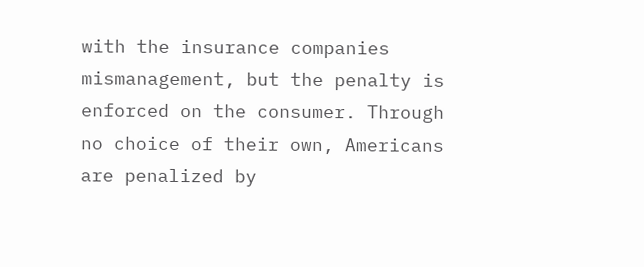with the insurance companies mismanagement, but the penalty is enforced on the consumer. Through no choice of their own, Americans are penalized by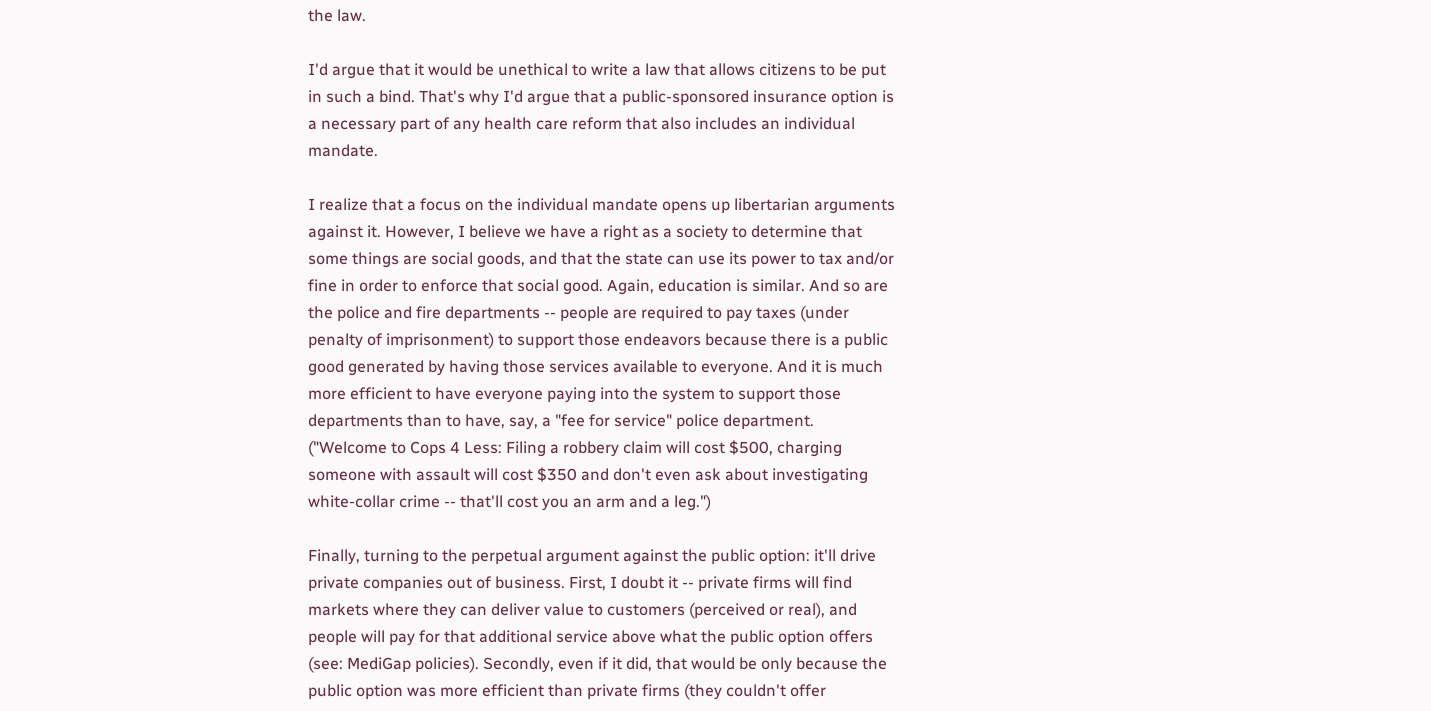the law.

I'd argue that it would be unethical to write a law that allows citizens to be put in such a bind. That's why I'd argue that a public-sponsored insurance option is a necessary part of any health care reform that also includes an individual mandate.

I realize that a focus on the individual mandate opens up libertarian arguments against it. However, I believe we have a right as a society to determine that some things are social goods, and that the state can use its power to tax and/or fine in order to enforce that social good. Again, education is similar. And so are the police and fire departments -- people are required to pay taxes (under penalty of imprisonment) to support those endeavors because there is a public good generated by having those services available to everyone. And it is much more efficient to have everyone paying into the system to support those departments than to have, say, a "fee for service" police department. ("Welcome to Cops 4 Less: Filing a robbery claim will cost $500, charging someone with assault will cost $350 and don't even ask about investigating white-collar crime -- that'll cost you an arm and a leg.")

Finally, turning to the perpetual argument against the public option: it'll drive private companies out of business. First, I doubt it -- private firms will find markets where they can deliver value to customers (perceived or real), and people will pay for that additional service above what the public option offers (see: MediGap policies). Secondly, even if it did, that would be only because the public option was more efficient than private firms (they couldn't offer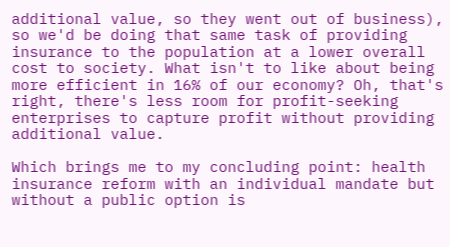additional value, so they went out of business), so we'd be doing that same task of providing insurance to the population at a lower overall cost to society. What isn't to like about being more efficient in 16% of our economy? Oh, that's right, there's less room for profit-seeking enterprises to capture profit without providing additional value.

Which brings me to my concluding point: health insurance reform with an individual mandate but without a public option is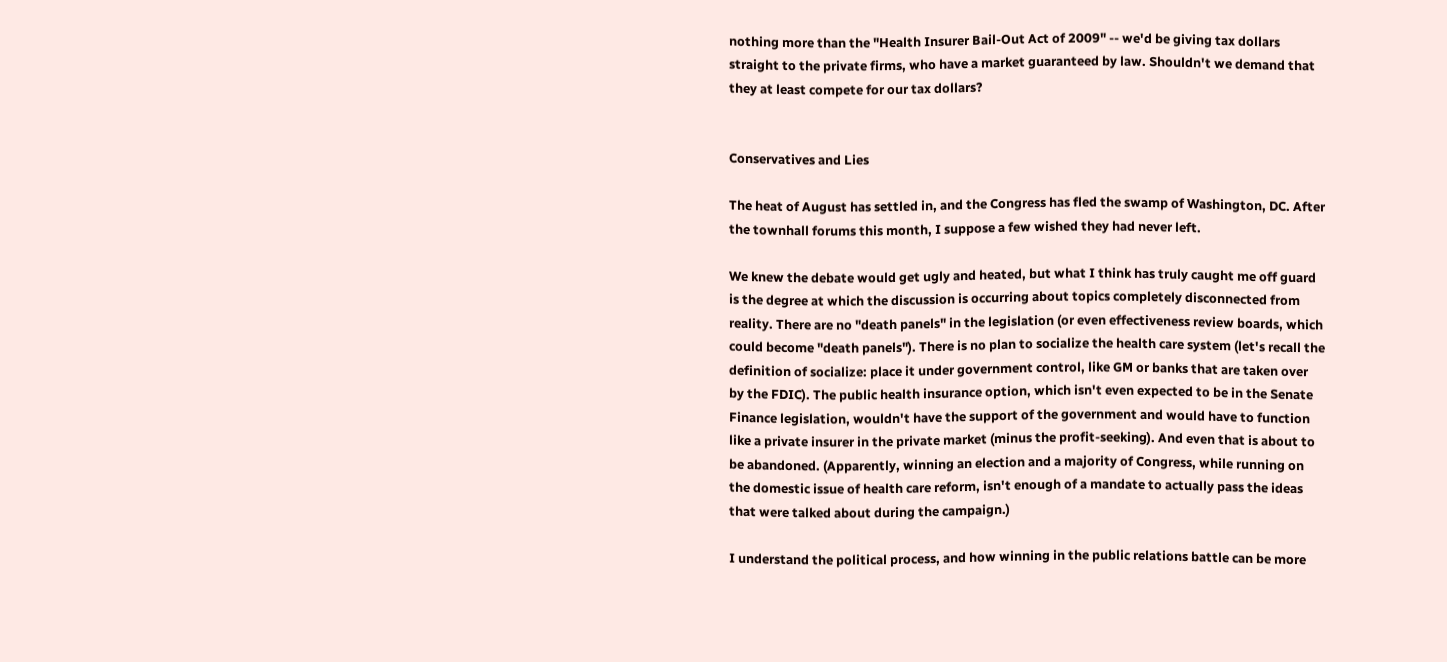nothing more than the "Health Insurer Bail-Out Act of 2009" -- we'd be giving tax dollars straight to the private firms, who have a market guaranteed by law. Shouldn't we demand that they at least compete for our tax dollars?


Conservatives and Lies

The heat of August has settled in, and the Congress has fled the swamp of Washington, DC. After the townhall forums this month, I suppose a few wished they had never left.

We knew the debate would get ugly and heated, but what I think has truly caught me off guard is the degree at which the discussion is occurring about topics completely disconnected from reality. There are no "death panels" in the legislation (or even effectiveness review boards, which could become "death panels"). There is no plan to socialize the health care system (let's recall the definition of socialize: place it under government control, like GM or banks that are taken over by the FDIC). The public health insurance option, which isn't even expected to be in the Senate Finance legislation, wouldn't have the support of the government and would have to function like a private insurer in the private market (minus the profit-seeking). And even that is about to be abandoned. (Apparently, winning an election and a majority of Congress, while running on the domestic issue of health care reform, isn't enough of a mandate to actually pass the ideas that were talked about during the campaign.)

I understand the political process, and how winning in the public relations battle can be more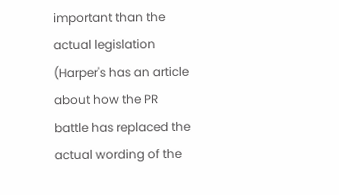important than the actual legislation (Harper's has an article about how the PR battle has replaced the actual wording of the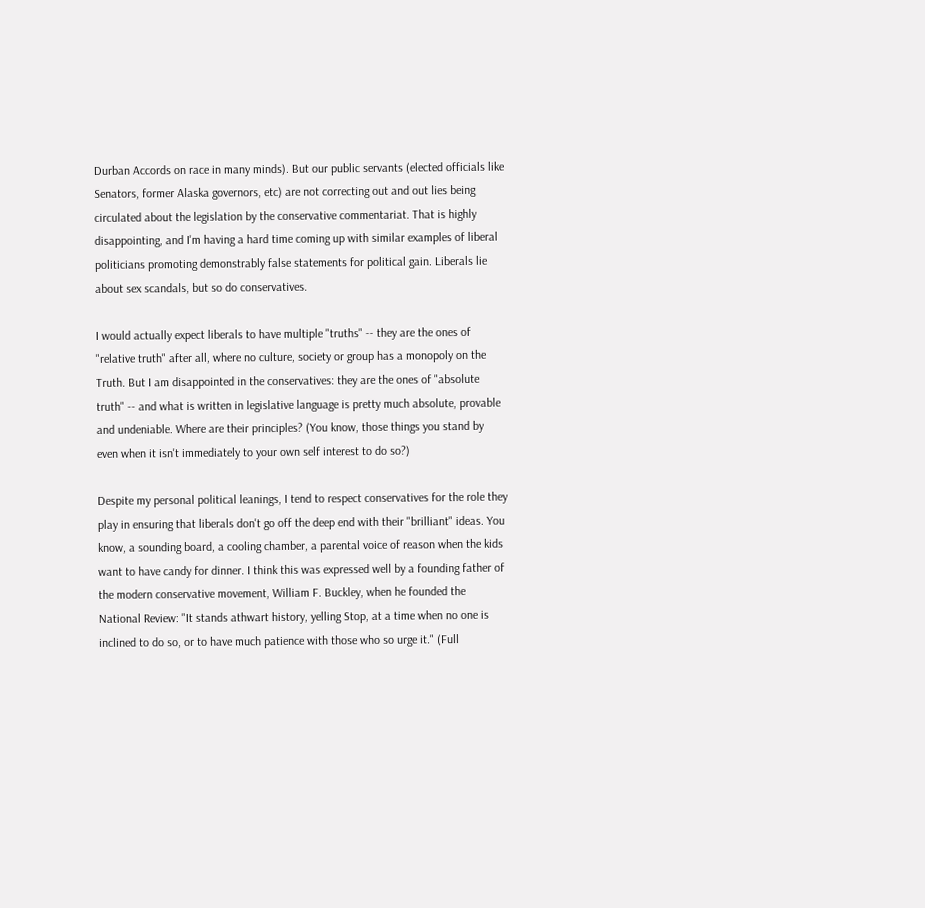Durban Accords on race in many minds). But our public servants (elected officials like Senators, former Alaska governors, etc) are not correcting out and out lies being circulated about the legislation by the conservative commentariat. That is highly disappointing, and I'm having a hard time coming up with similar examples of liberal politicians promoting demonstrably false statements for political gain. Liberals lie about sex scandals, but so do conservatives.

I would actually expect liberals to have multiple "truths" -- they are the ones of "relative truth" after all, where no culture, society or group has a monopoly on the Truth. But I am disappointed in the conservatives: they are the ones of "absolute truth" -- and what is written in legislative language is pretty much absolute, provable and undeniable. Where are their principles? (You know, those things you stand by even when it isn't immediately to your own self interest to do so?)

Despite my personal political leanings, I tend to respect conservatives for the role they play in ensuring that liberals don't go off the deep end with their "brilliant" ideas. You know, a sounding board, a cooling chamber, a parental voice of reason when the kids want to have candy for dinner. I think this was expressed well by a founding father of the modern conservative movement, William F. Buckley, when he founded the National Review: "It stands athwart history, yelling Stop, at a time when no one is inclined to do so, or to have much patience with those who so urge it." (Full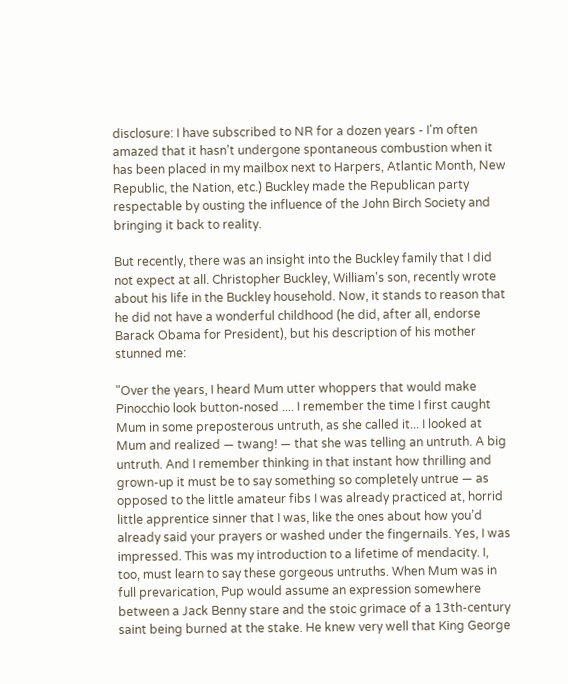disclosure: I have subscribed to NR for a dozen years - I'm often amazed that it hasn't undergone spontaneous combustion when it has been placed in my mailbox next to Harpers, Atlantic Month, New Republic, the Nation, etc.) Buckley made the Republican party respectable by ousting the influence of the John Birch Society and bringing it back to reality.

But recently, there was an insight into the Buckley family that I did not expect at all. Christopher Buckley, William's son, recently wrote about his life in the Buckley household. Now, it stands to reason that he did not have a wonderful childhood (he did, after all, endorse Barack Obama for President), but his description of his mother stunned me:

"Over the years, I heard Mum utter whoppers that would make Pinocchio look button-nosed .... I remember the time I first caught Mum in some preposterous untruth, as she called it... I looked at Mum and realized — twang! — that she was telling an untruth. A big untruth. And I remember thinking in that instant how thrilling and grown-up it must be to say something so completely untrue — as opposed to the little amateur fibs I was already practiced at, horrid little apprentice sinner that I was, like the ones about how you’d already said your prayers or washed under the fingernails. Yes, I was impressed. This was my introduction to a lifetime of mendacity. I, too, must learn to say these gorgeous untruths. When Mum was in full prevarication, Pup would assume an expression somewhere between a Jack Benny stare and the stoic grimace of a 13th-century saint being burned at the stake. He knew very well that King George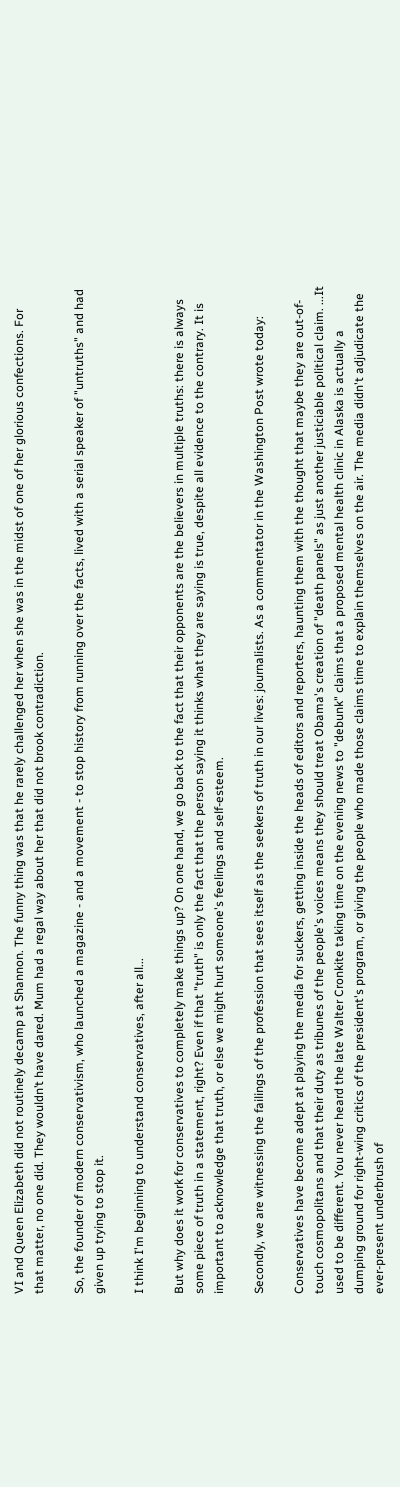VI and Queen Elizabeth did not routinely decamp at Shannon. The funny thing was that he rarely challenged her when she was in the midst of one of her glorious confections. For that matter, no one did. They wouldn’t have dared. Mum had a regal way about her that did not brook contradiction.

So, the founder of modern conservativism, who launched a magazine - and a movement - to stop history from running over the facts, lived with a serial speaker of "untruths" and had given up trying to stop it.

I think I'm beginning to understand conservatives, after all...

But why does it work for conservatives to completely make things up? On one hand, we go back to the fact that their opponents are the believers in multiple truths: there is always some piece of truth in a statement, right? Even if that "truth" is only the fact that the person saying it thinks what they are saying is true, despite all evidence to the contrary. It is important to acknowledge that truth, or else we might hurt someone's feelings and self-esteem.

Secondly, we are witnessing the failings of the profession that sees itself as the seekers of truth in our lives: journalists. As a commentator in the Washington Post wrote today:

Conservatives have become adept at playing the media for suckers, getting inside the heads of editors and reporters, haunting them with the thought that maybe they are out-of-touch cosmopolitans and that their duty as tribunes of the people's voices means they should treat Obama's creation of "death panels" as just another justiciable political claim. ...It used to be different. You never heard the late Walter Cronkite taking time on the evening news to "debunk" claims that a proposed mental health clinic in Alaska is actually a dumping ground for right-wing critics of the president's program, or giving the people who made those claims time to explain themselves on the air. The media didn't adjudicate the ever-present underbrush of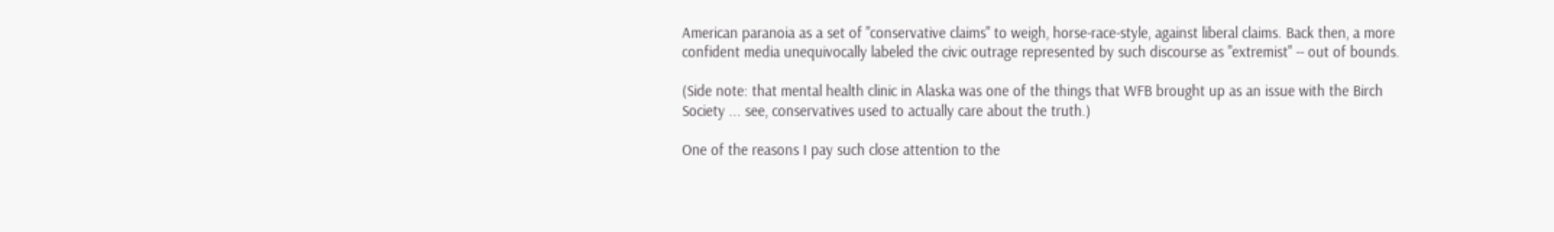American paranoia as a set of "conservative claims" to weigh, horse-race-style, against liberal claims. Back then, a more confident media unequivocally labeled the civic outrage represented by such discourse as "extremist" -- out of bounds.

(Side note: that mental health clinic in Alaska was one of the things that WFB brought up as an issue with the Birch Society ... see, conservatives used to actually care about the truth.)

One of the reasons I pay such close attention to the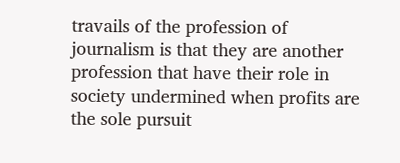travails of the profession of journalism is that they are another profession that have their role in society undermined when profits are the sole pursuit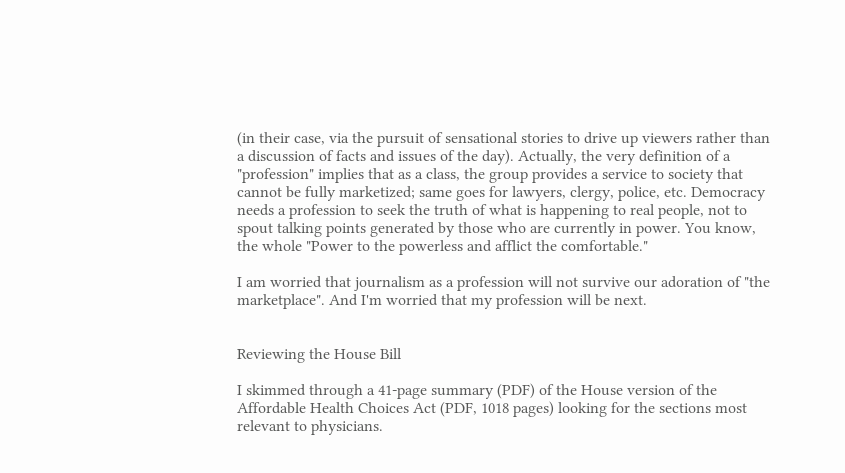(in their case, via the pursuit of sensational stories to drive up viewers rather than a discussion of facts and issues of the day). Actually, the very definition of a "profession" implies that as a class, the group provides a service to society that cannot be fully marketized; same goes for lawyers, clergy, police, etc. Democracy needs a profession to seek the truth of what is happening to real people, not to spout talking points generated by those who are currently in power. You know, the whole "Power to the powerless and afflict the comfortable."

I am worried that journalism as a profession will not survive our adoration of "the marketplace". And I'm worried that my profession will be next.


Reviewing the House Bill

I skimmed through a 41-page summary (PDF) of the House version of the Affordable Health Choices Act (PDF, 1018 pages) looking for the sections most relevant to physicians.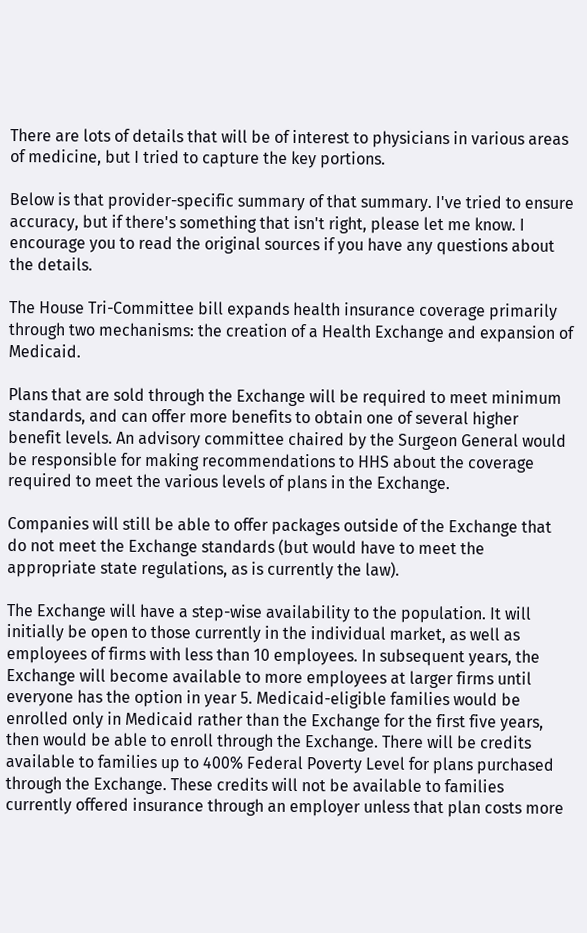There are lots of details that will be of interest to physicians in various areas of medicine, but I tried to capture the key portions.

Below is that provider-specific summary of that summary. I've tried to ensure accuracy, but if there's something that isn't right, please let me know. I encourage you to read the original sources if you have any questions about the details.

The House Tri-Committee bill expands health insurance coverage primarily through two mechanisms: the creation of a Health Exchange and expansion of Medicaid.

Plans that are sold through the Exchange will be required to meet minimum standards, and can offer more benefits to obtain one of several higher benefit levels. An advisory committee chaired by the Surgeon General would be responsible for making recommendations to HHS about the coverage required to meet the various levels of plans in the Exchange.

Companies will still be able to offer packages outside of the Exchange that do not meet the Exchange standards (but would have to meet the appropriate state regulations, as is currently the law).

The Exchange will have a step-wise availability to the population. It will initially be open to those currently in the individual market, as well as employees of firms with less than 10 employees. In subsequent years, the Exchange will become available to more employees at larger firms until everyone has the option in year 5. Medicaid-eligible families would be enrolled only in Medicaid rather than the Exchange for the first five years, then would be able to enroll through the Exchange. There will be credits available to families up to 400% Federal Poverty Level for plans purchased through the Exchange. These credits will not be available to families currently offered insurance through an employer unless that plan costs more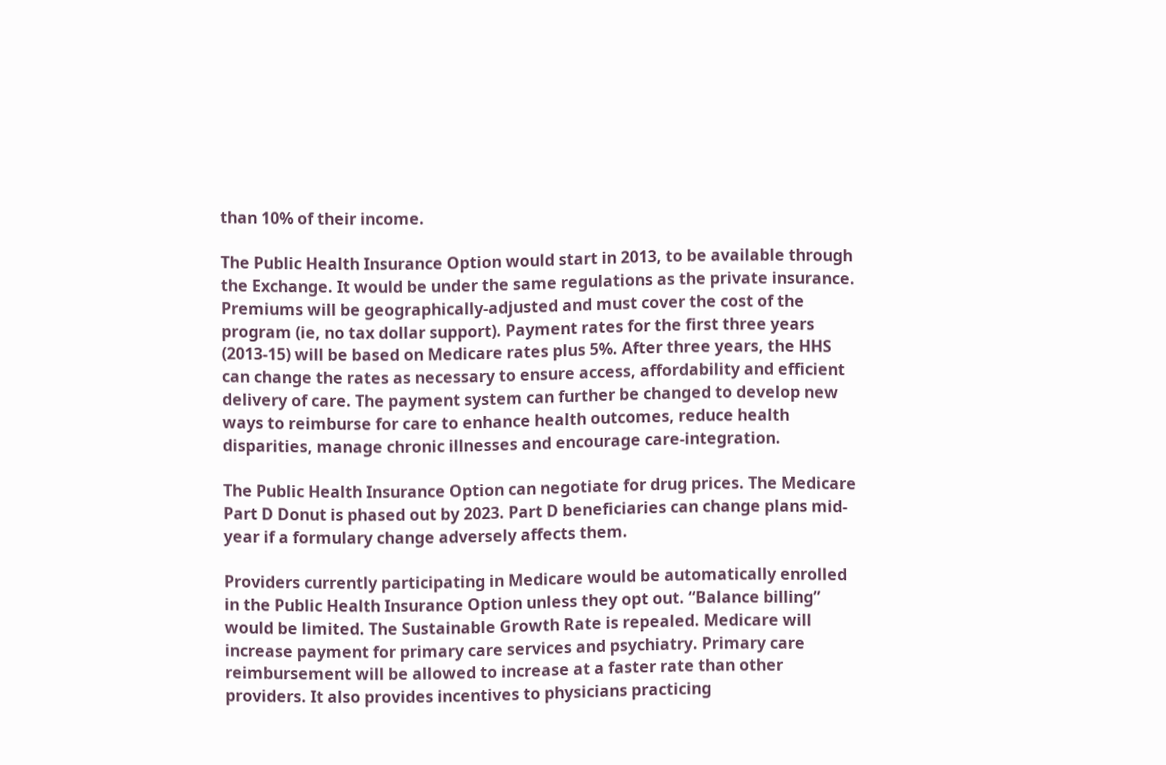than 10% of their income.

The Public Health Insurance Option would start in 2013, to be available through the Exchange. It would be under the same regulations as the private insurance. Premiums will be geographically-adjusted and must cover the cost of the program (ie, no tax dollar support). Payment rates for the first three years (2013-15) will be based on Medicare rates plus 5%. After three years, the HHS can change the rates as necessary to ensure access, affordability and efficient delivery of care. The payment system can further be changed to develop new ways to reimburse for care to enhance health outcomes, reduce health disparities, manage chronic illnesses and encourage care-integration.

The Public Health Insurance Option can negotiate for drug prices. The Medicare Part D Donut is phased out by 2023. Part D beneficiaries can change plans mid-year if a formulary change adversely affects them.

Providers currently participating in Medicare would be automatically enrolled in the Public Health Insurance Option unless they opt out. “Balance billing” would be limited. The Sustainable Growth Rate is repealed. Medicare will increase payment for primary care services and psychiatry. Primary care reimbursement will be allowed to increase at a faster rate than other providers. It also provides incentives to physicians practicing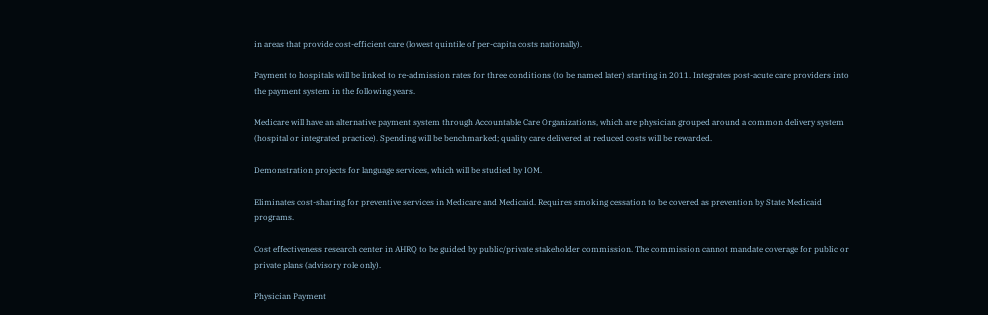in areas that provide cost-efficient care (lowest quintile of per-capita costs nationally).

Payment to hospitals will be linked to re-admission rates for three conditions (to be named later) starting in 2011. Integrates post-acute care providers into the payment system in the following years.

Medicare will have an alternative payment system through Accountable Care Organizations, which are physician grouped around a common delivery system (hospital or integrated practice). Spending will be benchmarked; quality care delivered at reduced costs will be rewarded.

Demonstration projects for language services, which will be studied by IOM.

Eliminates cost-sharing for preventive services in Medicare and Medicaid. Requires smoking cessation to be covered as prevention by State Medicaid programs.

Cost effectiveness research center in AHRQ to be guided by public/private stakeholder commission. The commission cannot mandate coverage for public or private plans (advisory role only).

Physician Payment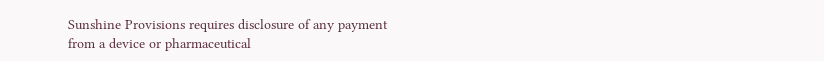Sunshine Provisions requires disclosure of any payment from a device or pharmaceutical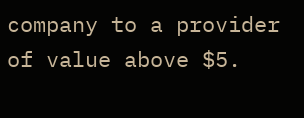company to a provider of value above $5.